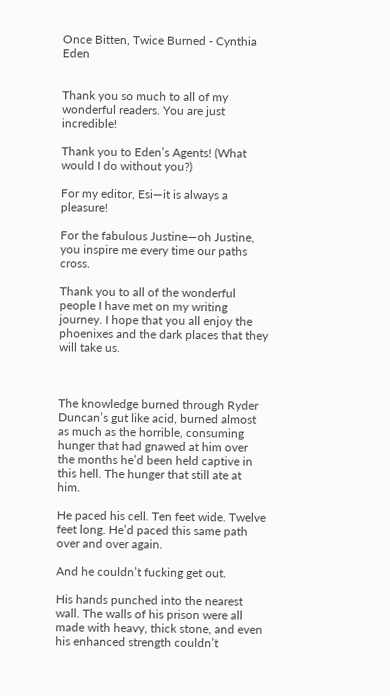Once Bitten, Twice Burned - Cynthia Eden


Thank you so much to all of my wonderful readers. You are just incredible!

Thank you to Eden’s Agents! (What would I do without you?)

For my editor, Esi—it is always a pleasure!

For the fabulous Justine—oh Justine, you inspire me every time our paths cross.

Thank you to all of the wonderful people I have met on my writing journey. I hope that you all enjoy the phoenixes and the dark places that they will take us.



The knowledge burned through Ryder Duncan’s gut like acid, burned almost as much as the horrible, consuming hunger that had gnawed at him over the months he’d been held captive in this hell. The hunger that still ate at him.

He paced his cell. Ten feet wide. Twelve feet long. He’d paced this same path over and over again.

And he couldn’t fucking get out.

His hands punched into the nearest wall. The walls of his prison were all made with heavy, thick stone, and even his enhanced strength couldn’t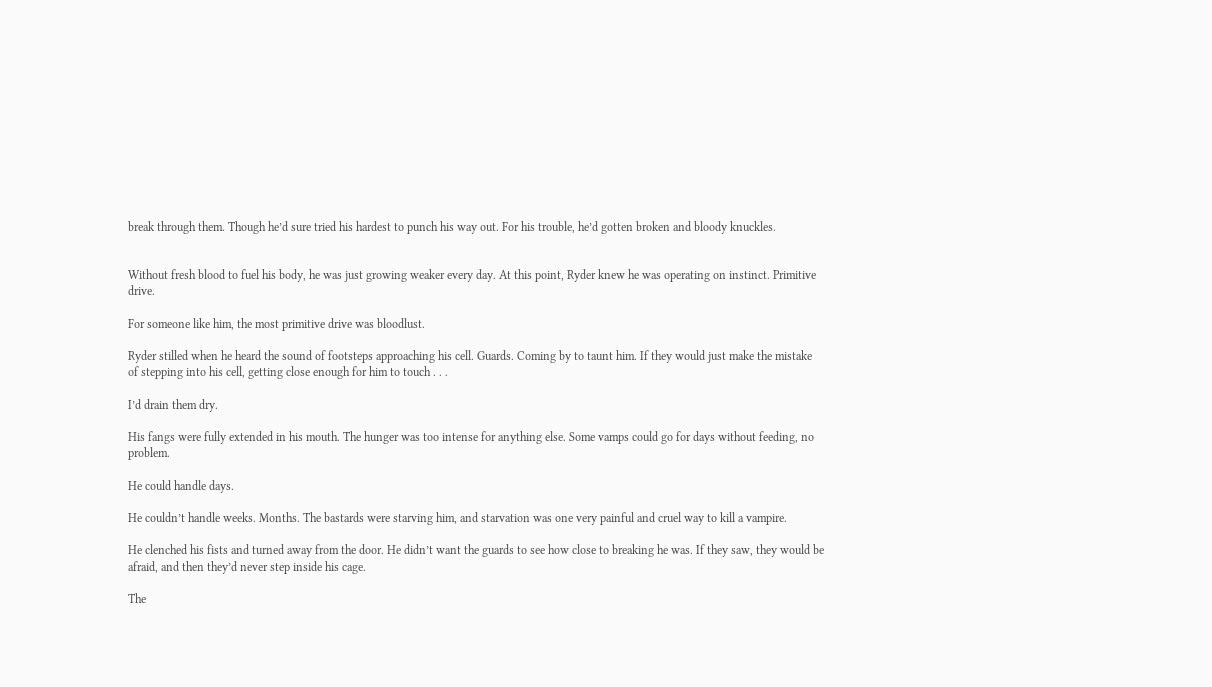break through them. Though he’d sure tried his hardest to punch his way out. For his trouble, he’d gotten broken and bloody knuckles.


Without fresh blood to fuel his body, he was just growing weaker every day. At this point, Ryder knew he was operating on instinct. Primitive drive.

For someone like him, the most primitive drive was bloodlust.

Ryder stilled when he heard the sound of footsteps approaching his cell. Guards. Coming by to taunt him. If they would just make the mistake of stepping into his cell, getting close enough for him to touch . . .

I’d drain them dry.

His fangs were fully extended in his mouth. The hunger was too intense for anything else. Some vamps could go for days without feeding, no problem.

He could handle days.

He couldn’t handle weeks. Months. The bastards were starving him, and starvation was one very painful and cruel way to kill a vampire.

He clenched his fists and turned away from the door. He didn’t want the guards to see how close to breaking he was. If they saw, they would be afraid, and then they’d never step inside his cage.

The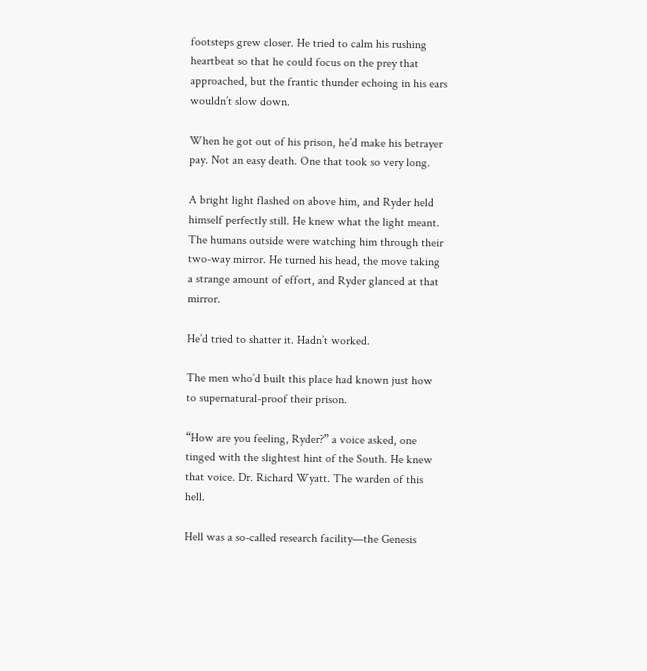footsteps grew closer. He tried to calm his rushing heartbeat so that he could focus on the prey that approached, but the frantic thunder echoing in his ears wouldn’t slow down.

When he got out of his prison, he’d make his betrayer pay. Not an easy death. One that took so very long.

A bright light flashed on above him, and Ryder held himself perfectly still. He knew what the light meant. The humans outside were watching him through their two-way mirror. He turned his head, the move taking a strange amount of effort, and Ryder glanced at that mirror.

He’d tried to shatter it. Hadn’t worked.

The men who’d built this place had known just how to supernatural-proof their prison.

“How are you feeling, Ryder?” a voice asked, one tinged with the slightest hint of the South. He knew that voice. Dr. Richard Wyatt. The warden of this hell.

Hell was a so-called research facility—the Genesis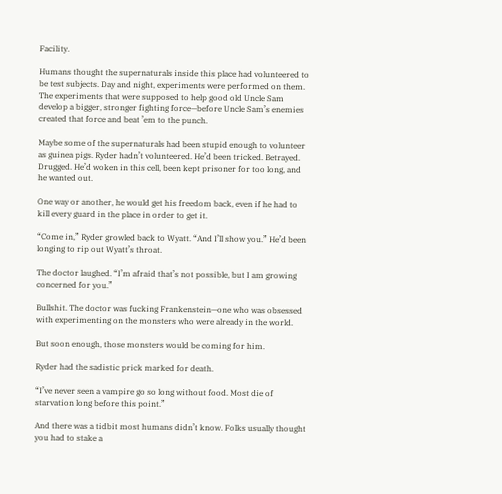Facility.

Humans thought the supernaturals inside this place had volunteered to be test subjects. Day and night, experiments were performed on them. The experiments that were supposed to help good old Uncle Sam develop a bigger, stronger fighting force—before Uncle Sam’s enemies created that force and beat ’em to the punch.

Maybe some of the supernaturals had been stupid enough to volunteer as guinea pigs. Ryder hadn’t volunteered. He’d been tricked. Betrayed. Drugged. He’d woken in this cell, been kept prisoner for too long, and he wanted out.

One way or another, he would get his freedom back, even if he had to kill every guard in the place in order to get it.

“Come in,” Ryder growled back to Wyatt. “And I’ll show you.” He’d been longing to rip out Wyatt’s throat.

The doctor laughed. “I’m afraid that’s not possible, but I am growing concerned for you.”

Bullshit. The doctor was fucking Frankenstein—one who was obsessed with experimenting on the monsters who were already in the world.

But soon enough, those monsters would be coming for him.

Ryder had the sadistic prick marked for death.

“I’ve never seen a vampire go so long without food. Most die of starvation long before this point.”

And there was a tidbit most humans didn’t know. Folks usually thought you had to stake a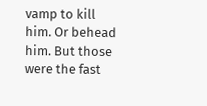vamp to kill him. Or behead him. But those were the fast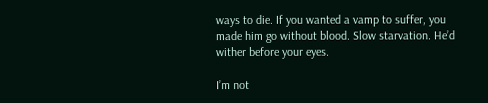ways to die. If you wanted a vamp to suffer, you made him go without blood. Slow starvation. He’d wither before your eyes.

I’m not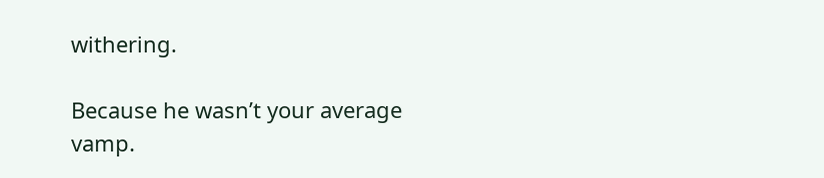withering.

Because he wasn’t your average vamp.